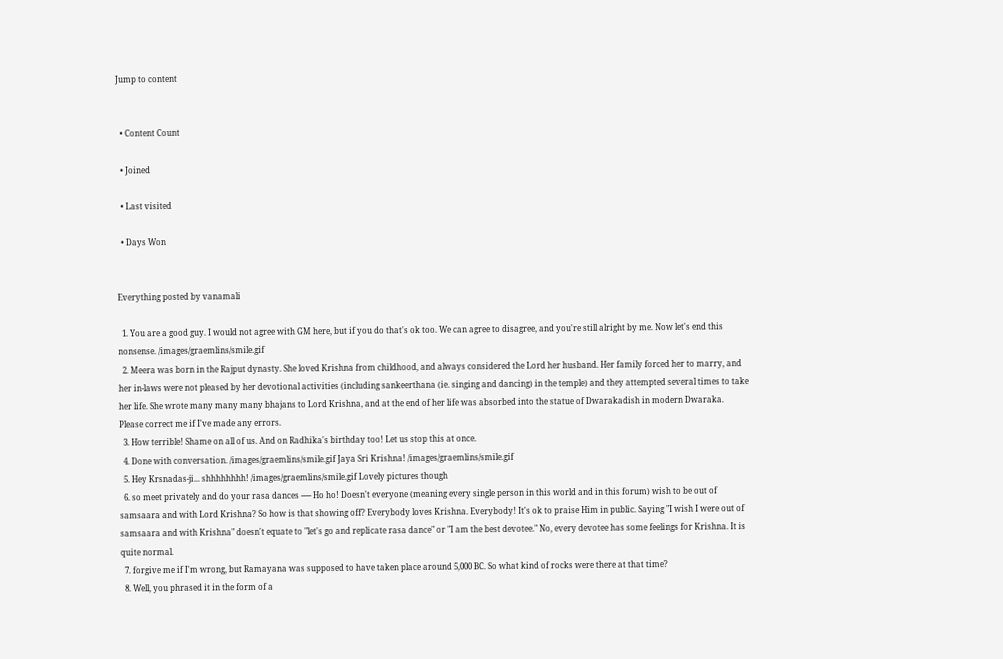Jump to content


  • Content Count

  • Joined

  • Last visited

  • Days Won


Everything posted by vanamali

  1. You are a good guy. I would not agree with GM here, but if you do that's ok too. We can agree to disagree, and you're still alright by me. Now let's end this nonsense. /images/graemlins/smile.gif
  2. Meera was born in the Rajput dynasty. She loved Krishna from childhood, and always considered the Lord her husband. Her family forced her to marry, and her in-laws were not pleased by her devotional activities (including sankeerthana (ie. singing and dancing) in the temple) and they attempted several times to take her life. She wrote many many many bhajans to Lord Krishna, and at the end of her life was absorbed into the statue of Dwarakadish in modern Dwaraka. Please correct me if I've made any errors.
  3. How terrible! Shame on all of us. And on Radhika's birthday too! Let us stop this at once.
  4. Done with conversation. /images/graemlins/smile.gif Jaya Sri Krishna! /images/graemlins/smile.gif
  5. Hey Krsnadas-ji... shhhhhhhh! /images/graemlins/smile.gif Lovely pictures though
  6. so meet privately and do your rasa dances ----- Ho ho! Doesn't everyone (meaning every single person in this world and in this forum) wish to be out of samsaara and with Lord Krishna? So how is that showing off? Everybody loves Krishna. Everybody! It's ok to praise Him in public. Saying "I wish I were out of samsaara and with Krishna" doesn't equate to "let's go and replicate rasa dance" or "I am the best devotee." No, every devotee has some feelings for Krishna. It is quite normal.
  7. forgive me if I'm wrong, but Ramayana was supposed to have taken place around 5,000 BC. So what kind of rocks were there at that time?
  8. Well, you phrased it in the form of a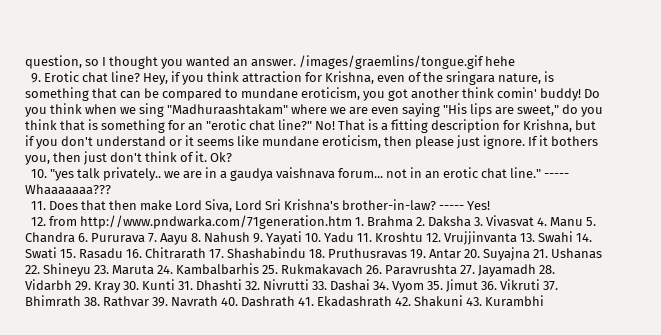question, so I thought you wanted an answer. /images/graemlins/tongue.gif hehe
  9. Erotic chat line? Hey, if you think attraction for Krishna, even of the sringara nature, is something that can be compared to mundane eroticism, you got another think comin' buddy! Do you think when we sing "Madhuraashtakam" where we are even saying "His lips are sweet," do you think that is something for an "erotic chat line?" No! That is a fitting description for Krishna, but if you don't understand or it seems like mundane eroticism, then please just ignore. If it bothers you, then just don't think of it. Ok?
  10. "yes talk privately.. we are in a gaudya vaishnava forum... not in an erotic chat line." ----- Whaaaaaaa???
  11. Does that then make Lord Siva, Lord Sri Krishna's brother-in-law? ----- Yes!
  12. from http://www.pndwarka.com/71generation.htm 1. Brahma 2. Daksha 3. Vivasvat 4. Manu 5. Chandra 6. Pururava 7. Aayu 8. Nahush 9. Yayati 10. Yadu 11. Kroshtu 12. Vrujjinvanta 13. Swahi 14. Swati 15. Rasadu 16. Chitrarath 17. Shashabindu 18. Pruthusravas 19. Antar 20. Suyajna 21. Ushanas 22. Shineyu 23. Maruta 24. Kambalbarhis 25. Rukmakavach 26. Paravrushta 27. Jayamadh 28. Vidarbh 29. Kray 30. Kunti 31. Dhashti 32. Nivrutti 33. Dashai 34. Vyom 35. Jimut 36. Vikruti 37. Bhimrath 38. Rathvar 39. Navrath 40. Dashrath 41. Ekadashrath 42. Shakuni 43. Kurambhi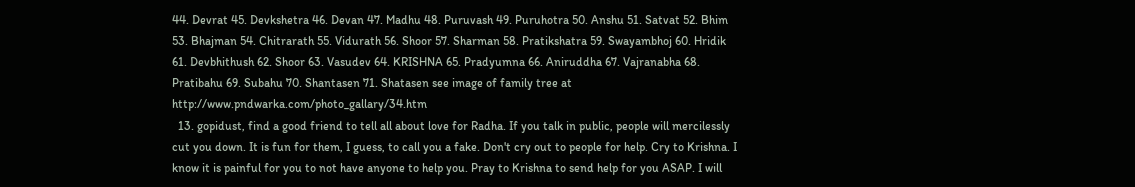44. Devrat 45. Devkshetra 46. Devan 47. Madhu 48. Puruvash 49. Puruhotra 50. Anshu 51. Satvat 52. Bhim 53. Bhajman 54. Chitrarath 55. Vidurath 56. Shoor 57. Sharman 58. Pratikshatra 59. Swayambhoj 60. Hridik 61. Devbhithush 62. Shoor 63. Vasudev 64. KRISHNA 65. Pradyumna 66. Aniruddha 67. Vajranabha 68. Pratibahu 69. Subahu 70. Shantasen 71. Shatasen see image of family tree at http://www.pndwarka.com/photo_gallary/34.htm
  13. gopidust, find a good friend to tell all about love for Radha. If you talk in public, people will mercilessly cut you down. It is fun for them, I guess, to call you a fake. Don't cry out to people for help. Cry to Krishna. I know it is painful for you to not have anyone to help you. Pray to Krishna to send help for you ASAP. I will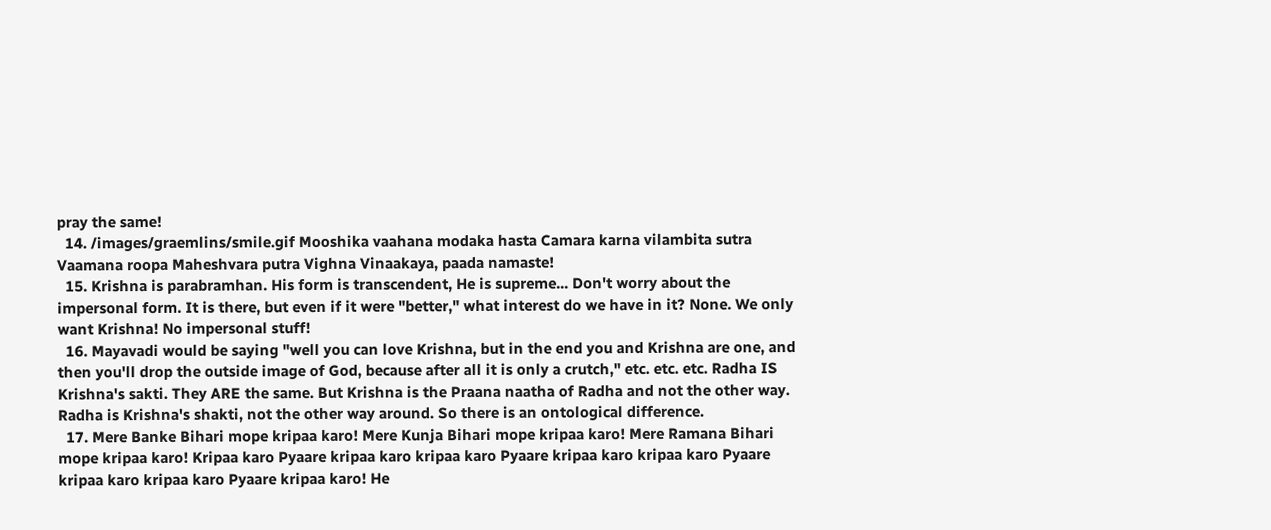pray the same!
  14. /images/graemlins/smile.gif Mooshika vaahana modaka hasta Camara karna vilambita sutra Vaamana roopa Maheshvara putra Vighna Vinaakaya, paada namaste!
  15. Krishna is parabramhan. His form is transcendent, He is supreme... Don't worry about the impersonal form. It is there, but even if it were "better," what interest do we have in it? None. We only want Krishna! No impersonal stuff!
  16. Mayavadi would be saying "well you can love Krishna, but in the end you and Krishna are one, and then you'll drop the outside image of God, because after all it is only a crutch," etc. etc. etc. Radha IS Krishna's sakti. They ARE the same. But Krishna is the Praana naatha of Radha and not the other way. Radha is Krishna's shakti, not the other way around. So there is an ontological difference.
  17. Mere Banke Bihari mope kripaa karo! Mere Kunja Bihari mope kripaa karo! Mere Ramana Bihari mope kripaa karo! Kripaa karo Pyaare kripaa karo kripaa karo Pyaare kripaa karo kripaa karo Pyaare kripaa karo kripaa karo Pyaare kripaa karo! He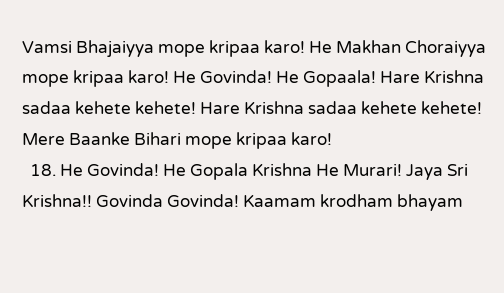Vamsi Bhajaiyya mope kripaa karo! He Makhan Choraiyya mope kripaa karo! He Govinda! He Gopaala! Hare Krishna sadaa kehete kehete! Hare Krishna sadaa kehete kehete! Mere Baanke Bihari mope kripaa karo!
  18. He Govinda! He Gopala Krishna He Murari! Jaya Sri Krishna!! Govinda Govinda! Kaamam krodham bhayam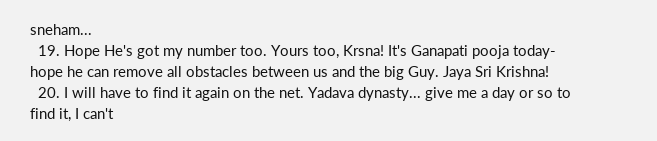sneham...
  19. Hope He's got my number too. Yours too, Krsna! It's Ganapati pooja today- hope he can remove all obstacles between us and the big Guy. Jaya Sri Krishna!
  20. I will have to find it again on the net. Yadava dynasty... give me a day or so to find it, I can't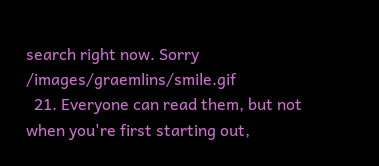search right now. Sorry /images/graemlins/smile.gif
  21. Everyone can read them, but not when you're first starting out,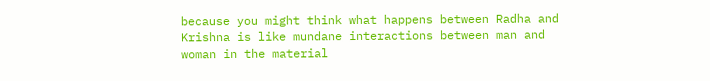because you might think what happens between Radha and Krishna is like mundane interactions between man and woman in the material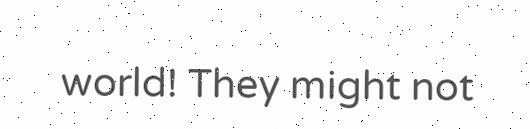world! They might not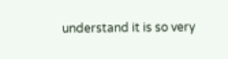understand it is so very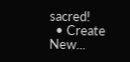sacred!
  • Create New...